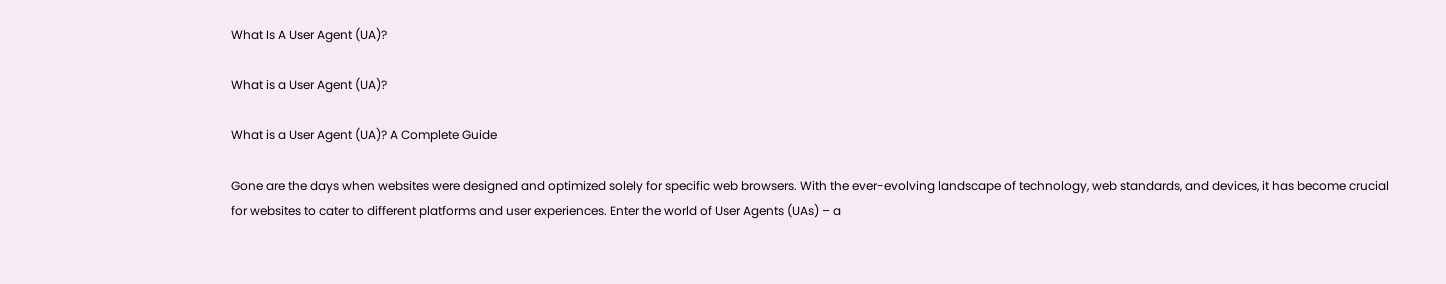What Is A User Agent (UA)?

What is a User Agent (UA)?

What is a User Agent (UA)? A Complete Guide

Gone are the days when websites were designed and optimized solely for specific web browsers. With the ever-evolving landscape of technology, web standards, and devices, it has become crucial for websites to cater to different platforms and user experiences. Enter the world of User Agents (UAs) – a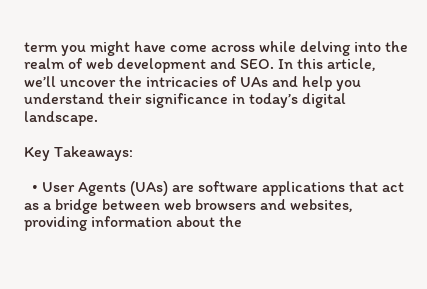term you might have come across while delving into the realm of web development and SEO. In this article, we’ll uncover the intricacies of UAs and help you understand their significance in today’s digital landscape.

Key Takeaways:

  • User Agents (UAs) are software applications that act as a bridge between web browsers and websites, providing information about the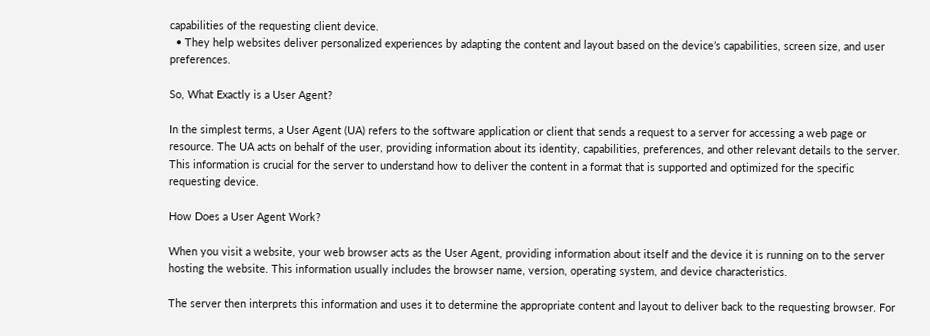capabilities of the requesting client device.
  • They help websites deliver personalized experiences by adapting the content and layout based on the device’s capabilities, screen size, and user preferences.

So, What Exactly is a User Agent?

In the simplest terms, a User Agent (UA) refers to the software application or client that sends a request to a server for accessing a web page or resource. The UA acts on behalf of the user, providing information about its identity, capabilities, preferences, and other relevant details to the server. This information is crucial for the server to understand how to deliver the content in a format that is supported and optimized for the specific requesting device.

How Does a User Agent Work?

When you visit a website, your web browser acts as the User Agent, providing information about itself and the device it is running on to the server hosting the website. This information usually includes the browser name, version, operating system, and device characteristics.

The server then interprets this information and uses it to determine the appropriate content and layout to deliver back to the requesting browser. For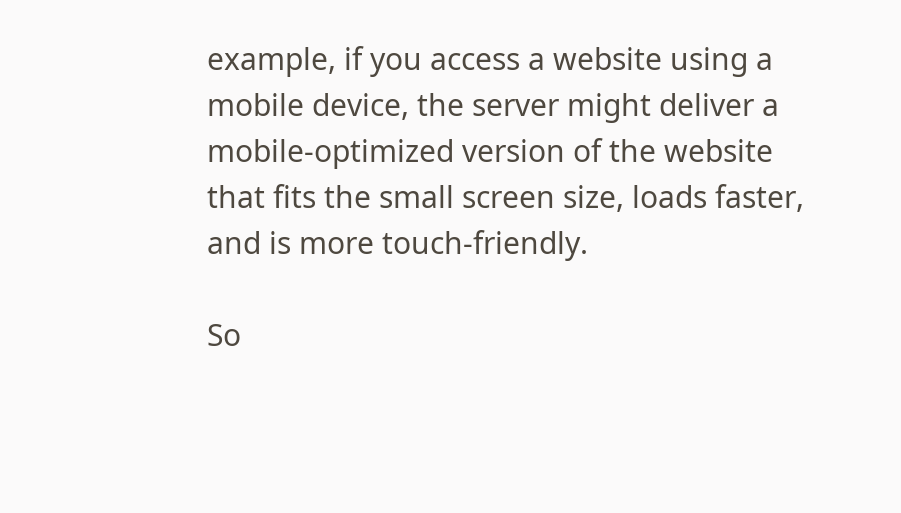example, if you access a website using a mobile device, the server might deliver a mobile-optimized version of the website that fits the small screen size, loads faster, and is more touch-friendly.

So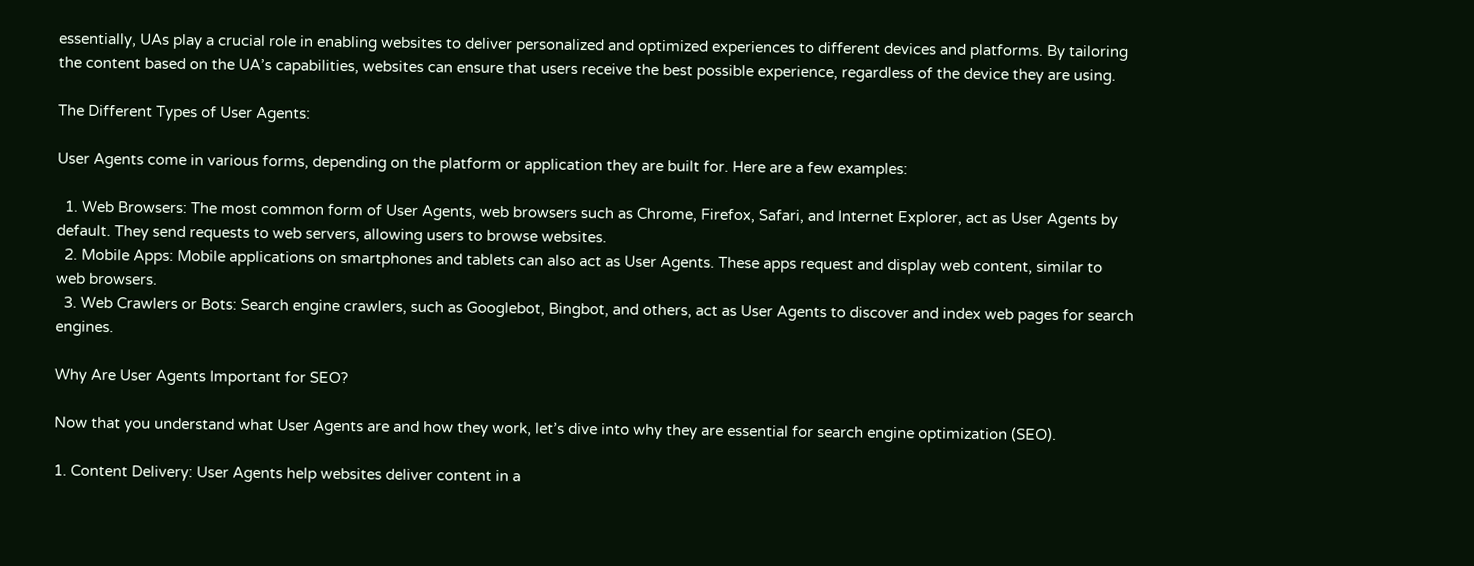essentially, UAs play a crucial role in enabling websites to deliver personalized and optimized experiences to different devices and platforms. By tailoring the content based on the UA’s capabilities, websites can ensure that users receive the best possible experience, regardless of the device they are using.

The Different Types of User Agents:

User Agents come in various forms, depending on the platform or application they are built for. Here are a few examples:

  1. Web Browsers: The most common form of User Agents, web browsers such as Chrome, Firefox, Safari, and Internet Explorer, act as User Agents by default. They send requests to web servers, allowing users to browse websites.
  2. Mobile Apps: Mobile applications on smartphones and tablets can also act as User Agents. These apps request and display web content, similar to web browsers.
  3. Web Crawlers or Bots: Search engine crawlers, such as Googlebot, Bingbot, and others, act as User Agents to discover and index web pages for search engines.

Why Are User Agents Important for SEO?

Now that you understand what User Agents are and how they work, let’s dive into why they are essential for search engine optimization (SEO).

1. Content Delivery: User Agents help websites deliver content in a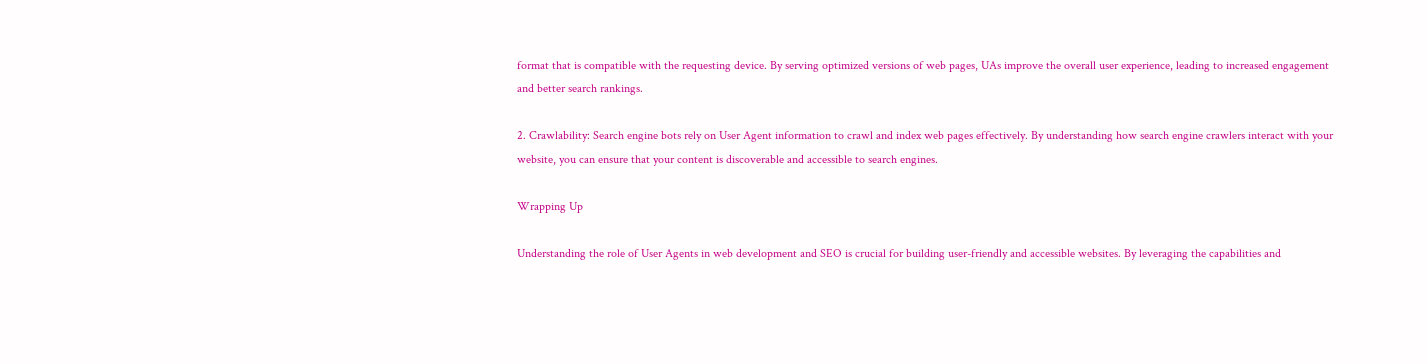format that is compatible with the requesting device. By serving optimized versions of web pages, UAs improve the overall user experience, leading to increased engagement and better search rankings.

2. Crawlability: Search engine bots rely on User Agent information to crawl and index web pages effectively. By understanding how search engine crawlers interact with your website, you can ensure that your content is discoverable and accessible to search engines.

Wrapping Up

Understanding the role of User Agents in web development and SEO is crucial for building user-friendly and accessible websites. By leveraging the capabilities and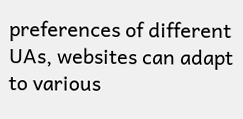preferences of different UAs, websites can adapt to various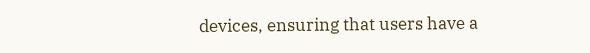devices, ensuring that users have a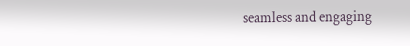seamless and engaging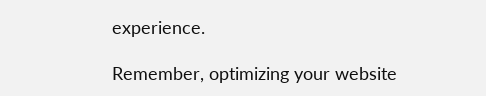experience.

Remember, optimizing your website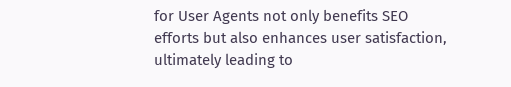for User Agents not only benefits SEO efforts but also enhances user satisfaction, ultimately leading to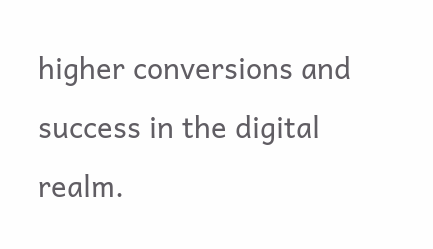higher conversions and success in the digital realm.